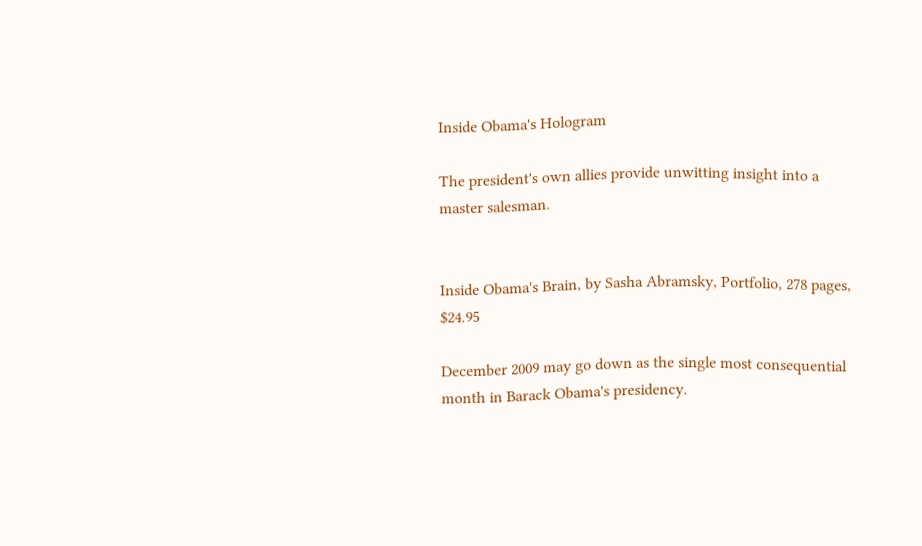Inside Obama's Hologram

The president's own allies provide unwitting insight into a master salesman.


Inside Obama's Brain, by Sasha Abramsky, Portfolio, 278 pages, $24.95

December 2009 may go down as the single most consequential month in Barack Obama's presidency.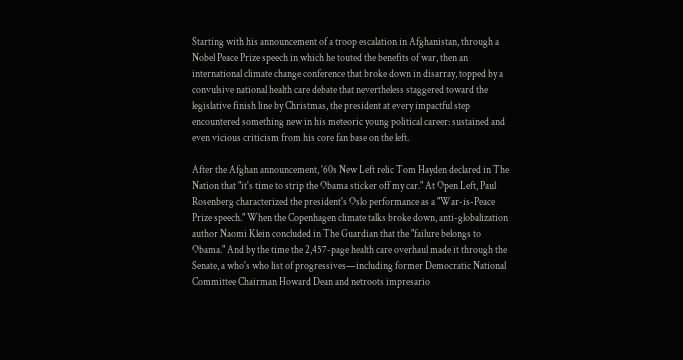Starting with his announcement of a troop escalation in Afghanistan, through a Nobel Peace Prize speech in which he touted the benefits of war, then an international climate change conference that broke down in disarray, topped by a convulsive national health care debate that nevertheless staggered toward the legislative finish line by Christmas, the president at every impactful step encountered something new in his meteoric young political career: sustained and even vicious criticism from his core fan base on the left.

After the Afghan announcement, '60s New Left relic Tom Hayden declared in The Nation that "it's time to strip the Obama sticker off my car." At Open Left, Paul Rosenberg characterized the president's Oslo performance as a "War-is-Peace Prize speech." When the Copenhagen climate talks broke down, anti-globalization author Naomi Klein concluded in The Guardian that the "failure belongs to Obama." And by the time the 2,457-page health care overhaul made it through the Senate, a who's who list of progressives—including former Democratic National Committee Chairman Howard Dean and netroots impresario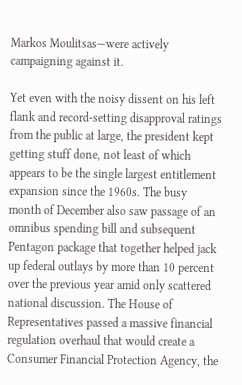Markos Moulitsas—were actively campaigning against it.

Yet even with the noisy dissent on his left flank and record-setting disapproval ratings from the public at large, the president kept getting stuff done, not least of which appears to be the single largest entitlement expansion since the 1960s. The busy month of December also saw passage of an omnibus spending bill and subsequent Pentagon package that together helped jack up federal outlays by more than 10 percent over the previous year amid only scattered national discussion. The House of Representatives passed a massive financial regulation overhaul that would create a Consumer Financial Protection Agency, the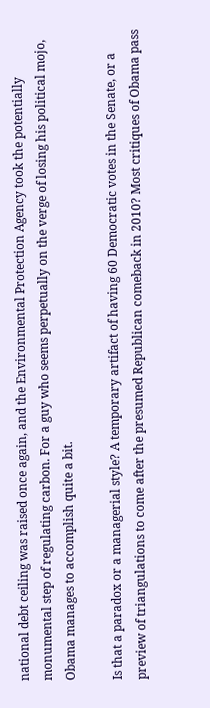national debt ceiling was raised once again, and the Environmental Protection Agency took the potentially monumental step of regulating carbon. For a guy who seems perpetually on the verge of losing his political mojo, Obama manages to accomplish quite a bit.

Is that a paradox or a managerial style? A temporary artifact of having 60 Democratic votes in the Senate, or a preview of triangulations to come after the presumed Republican comeback in 2010? Most critiques of Obama pass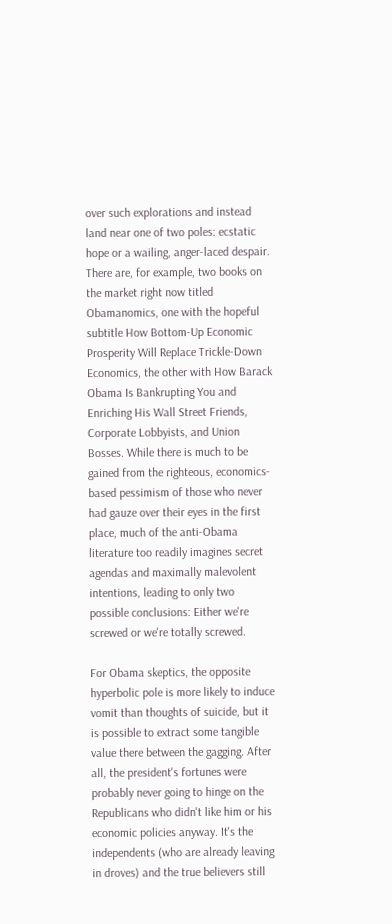over such explorations and instead land near one of two poles: ecstatic hope or a wailing, anger-laced despair. There are, for example, two books on the market right now titled Obamanomics, one with the hopeful subtitle How Bottom-Up Economic Prosperity Will Replace Trickle-Down Economics, the other with How Barack Obama Is Bankrupting You and Enriching His Wall Street Friends, Corporate Lobbyists, and Union Bosses. While there is much to be gained from the righteous, economics-based pessimism of those who never had gauze over their eyes in the first place, much of the anti-Obama literature too readily imagines secret agendas and maximally malevolent intentions, leading to only two possible conclusions: Either we're screwed or we're totally screwed.

For Obama skeptics, the opposite hyperbolic pole is more likely to induce vomit than thoughts of suicide, but it is possible to extract some tangible value there between the gagging. After all, the president's fortunes were probably never going to hinge on the Republicans who didn't like him or his economic policies anyway. It's the independents (who are already leaving in droves) and the true believers still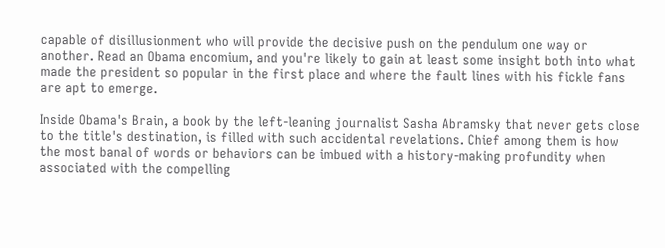capable of disillusionment who will provide the decisive push on the pendulum one way or another. Read an Obama encomium, and you're likely to gain at least some insight both into what made the president so popular in the first place and where the fault lines with his fickle fans are apt to emerge.

Inside Obama's Brain, a book by the left-leaning journalist Sasha Abramsky that never gets close to the title's destination, is filled with such accidental revelations. Chief among them is how the most banal of words or behaviors can be imbued with a history-making profundity when associated with the compelling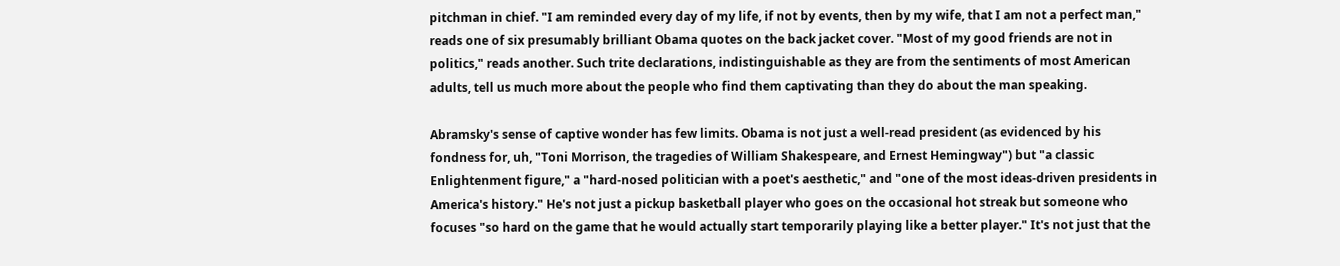pitchman in chief. "I am reminded every day of my life, if not by events, then by my wife, that I am not a perfect man," reads one of six presumably brilliant Obama quotes on the back jacket cover. "Most of my good friends are not in politics," reads another. Such trite declarations, indistinguishable as they are from the sentiments of most American adults, tell us much more about the people who find them captivating than they do about the man speaking.

Abramsky's sense of captive wonder has few limits. Obama is not just a well-read president (as evidenced by his fondness for, uh, "Toni Morrison, the tragedies of William Shakespeare, and Ernest Hemingway") but "a classic Enlightenment figure," a "hard-nosed politician with a poet's aesthetic," and "one of the most ideas-driven presidents in America's history." He's not just a pickup basketball player who goes on the occasional hot streak but someone who focuses "so hard on the game that he would actually start temporarily playing like a better player." It's not just that the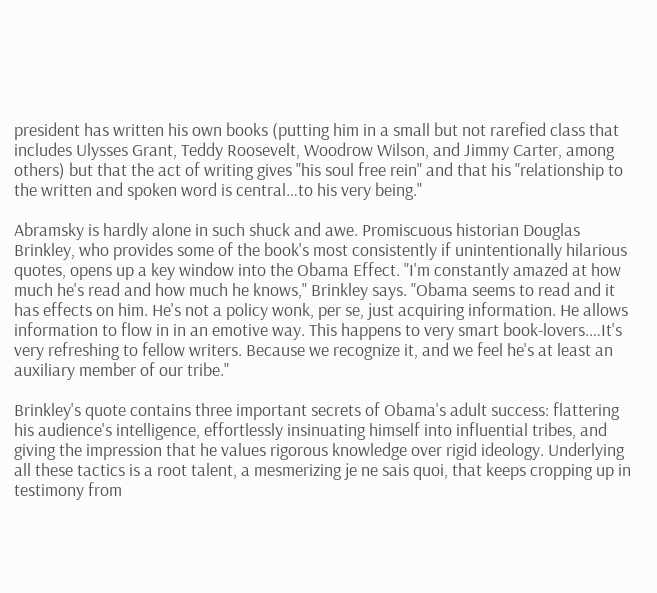president has written his own books (putting him in a small but not rarefied class that includes Ulysses Grant, Teddy Roosevelt, Woodrow Wilson, and Jimmy Carter, among others) but that the act of writing gives "his soul free rein" and that his "relationship to the written and spoken word is central…to his very being."

Abramsky is hardly alone in such shuck and awe. Promiscuous historian Douglas Brinkley, who provides some of the book's most consistently if unintentionally hilarious quotes, opens up a key window into the Obama Effect. "I'm constantly amazed at how much he's read and how much he knows," Brinkley says. "Obama seems to read and it has effects on him. He's not a policy wonk, per se, just acquiring information. He allows information to flow in in an emotive way. This happens to very smart book-lovers.…It's very refreshing to fellow writers. Because we recognize it, and we feel he's at least an auxiliary member of our tribe."

Brinkley's quote contains three important secrets of Obama's adult success: flattering his audience's intelligence, effortlessly insinuating himself into influential tribes, and giving the impression that he values rigorous knowledge over rigid ideology. Underlying all these tactics is a root talent, a mesmerizing je ne sais quoi, that keeps cropping up in testimony from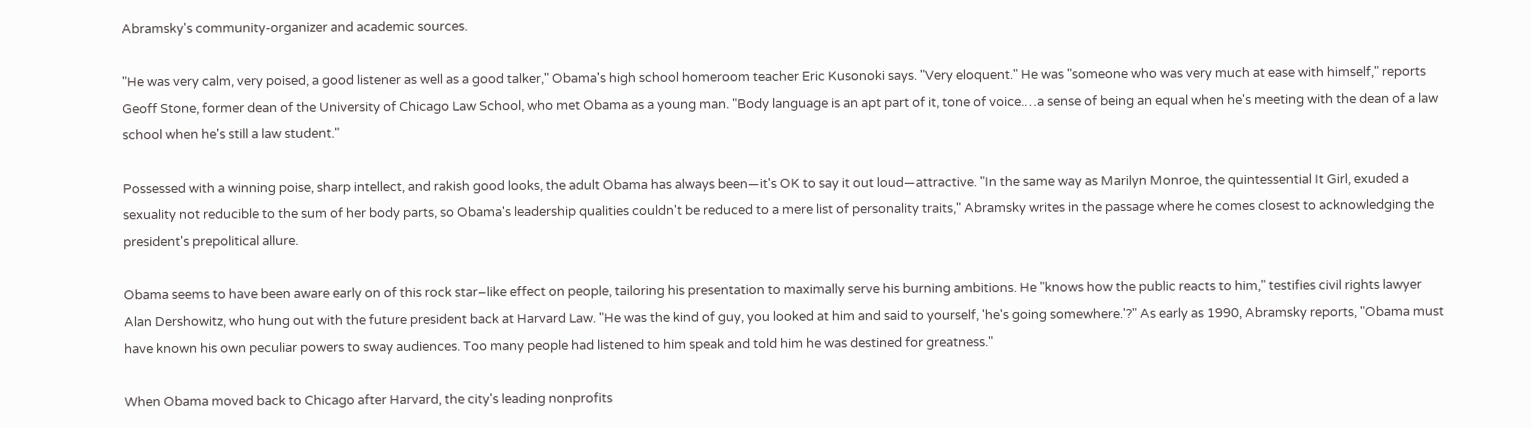Abramsky's community-organizer and academic sources.

"He was very calm, very poised, a good listener as well as a good talker," Obama's high school homeroom teacher Eric Kusonoki says. "Very eloquent." He was "someone who was very much at ease with himself," reports Geoff Stone, former dean of the University of Chicago Law School, who met Obama as a young man. "Body language is an apt part of it, tone of voice.…a sense of being an equal when he's meeting with the dean of a law school when he's still a law student."

Possessed with a winning poise, sharp intellect, and rakish good looks, the adult Obama has always been—it's OK to say it out loud—attractive. "In the same way as Marilyn Monroe, the quintessential It Girl, exuded a sexuality not reducible to the sum of her body parts, so Obama's leadership qualities couldn't be reduced to a mere list of personality traits," Abramsky writes in the passage where he comes closest to acknowledging the president's prepolitical allure.

Obama seems to have been aware early on of this rock star–like effect on people, tailoring his presentation to maximally serve his burning ambitions. He "knows how the public reacts to him," testifies civil rights lawyer Alan Dershowitz, who hung out with the future president back at Harvard Law. "He was the kind of guy, you looked at him and said to yourself, 'he's going somewhere.'?" As early as 1990, Abramsky reports, "Obama must have known his own peculiar powers to sway audiences. Too many people had listened to him speak and told him he was destined for greatness."

When Obama moved back to Chicago after Harvard, the city's leading nonprofits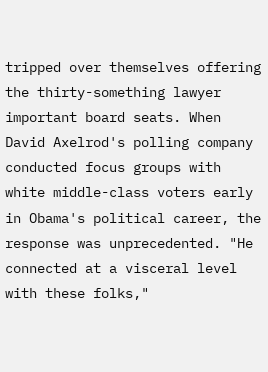tripped over themselves offering the thirty-something lawyer important board seats. When David Axelrod's polling company conducted focus groups with white middle-class voters early in Obama's political career, the response was unprecedented. "He connected at a visceral level with these folks,"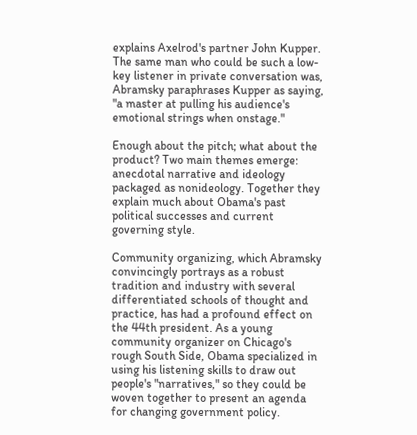explains Axelrod's partner John Kupper. The same man who could be such a low-key listener in private conversation was, Abramsky paraphrases Kupper as saying, "a master at pulling his audience's emotional strings when onstage."

Enough about the pitch; what about the product? Two main themes emerge: anecdotal narrative and ideology packaged as nonideology. Together they explain much about Obama's past political successes and current governing style.

Community organizing, which Abramsky convincingly portrays as a robust tradition and industry with several differentiated schools of thought and practice, has had a profound effect on the 44th president. As a young community organizer on Chicago's rough South Side, Obama specialized in using his listening skills to draw out people's "narratives," so they could be woven together to present an agenda for changing government policy.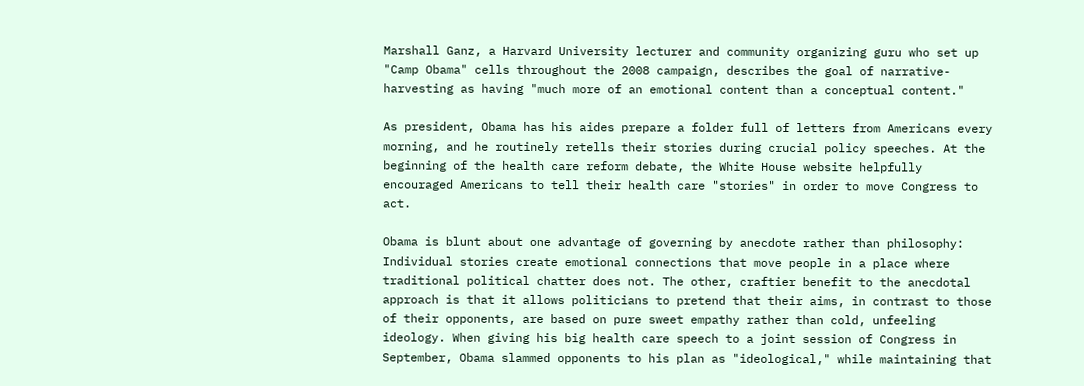Marshall Ganz, a Harvard University lecturer and community organizing guru who set up "Camp Obama" cells throughout the 2008 campaign, describes the goal of narrative-harvesting as having "much more of an emotional content than a conceptual content."

As president, Obama has his aides prepare a folder full of letters from Americans every morning, and he routinely retells their stories during crucial policy speeches. At the beginning of the health care reform debate, the White House website helpfully encouraged Americans to tell their health care "stories" in order to move Congress to act.

Obama is blunt about one advantage of governing by anecdote rather than philosophy: Individual stories create emotional connections that move people in a place where traditional political chatter does not. The other, craftier benefit to the anecdotal approach is that it allows politicians to pretend that their aims, in contrast to those of their opponents, are based on pure sweet empathy rather than cold, unfeeling ideology. When giving his big health care speech to a joint session of Congress in September, Obama slammed opponents to his plan as "ideological," while maintaining that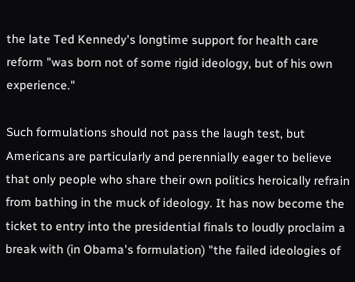the late Ted Kennedy's longtime support for health care reform "was born not of some rigid ideology, but of his own experience."

Such formulations should not pass the laugh test, but Americans are particularly and perennially eager to believe that only people who share their own politics heroically refrain from bathing in the muck of ideology. It has now become the ticket to entry into the presidential finals to loudly proclaim a break with (in Obama's formulation) "the failed ideologies of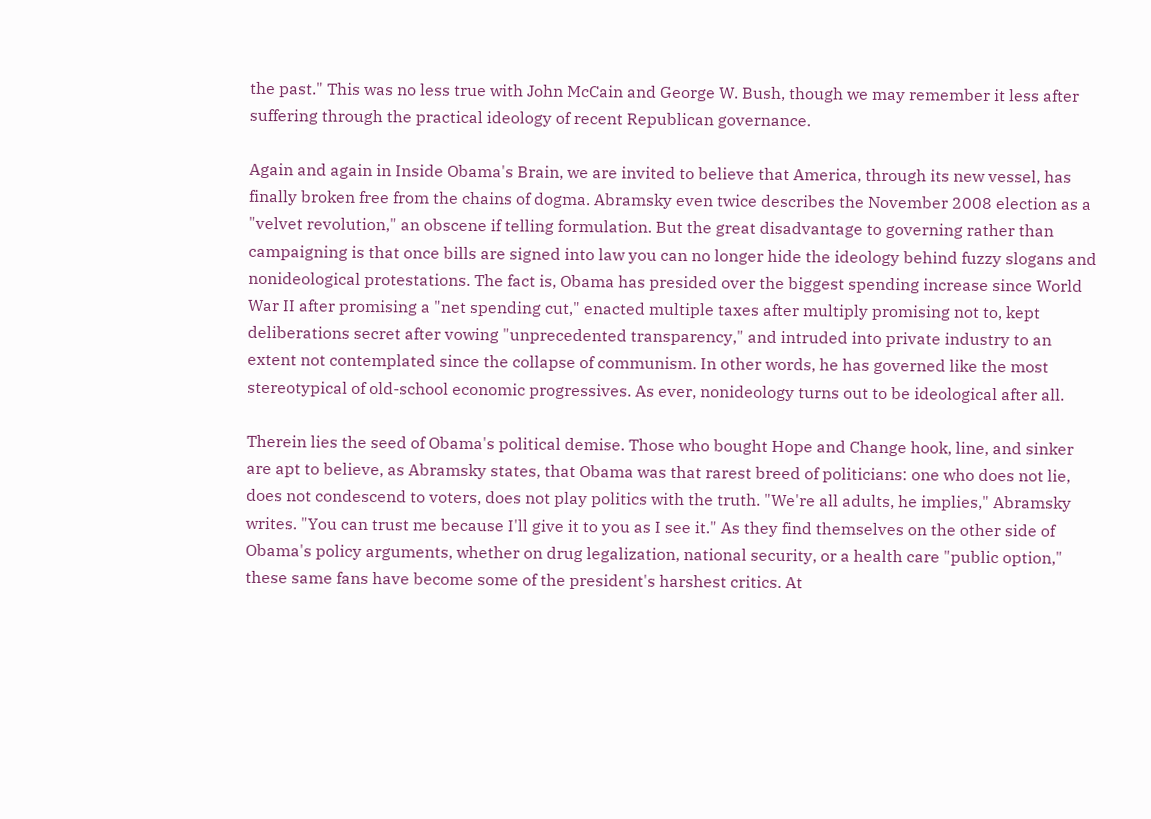the past." This was no less true with John McCain and George W. Bush, though we may remember it less after suffering through the practical ideology of recent Republican governance.

Again and again in Inside Obama's Brain, we are invited to believe that America, through its new vessel, has finally broken free from the chains of dogma. Abramsky even twice describes the November 2008 election as a "velvet revolution," an obscene if telling formulation. But the great disadvantage to governing rather than campaigning is that once bills are signed into law you can no longer hide the ideology behind fuzzy slogans and nonideological protestations. The fact is, Obama has presided over the biggest spending increase since World War II after promising a "net spending cut," enacted multiple taxes after multiply promising not to, kept deliberations secret after vowing "unprecedented transparency," and intruded into private industry to an extent not contemplated since the collapse of communism. In other words, he has governed like the most stereotypical of old-school economic progressives. As ever, nonideology turns out to be ideological after all.

Therein lies the seed of Obama's political demise. Those who bought Hope and Change hook, line, and sinker are apt to believe, as Abramsky states, that Obama was that rarest breed of politicians: one who does not lie, does not condescend to voters, does not play politics with the truth. "We're all adults, he implies," Abramsky writes. "You can trust me because I'll give it to you as I see it." As they find themselves on the other side of Obama's policy arguments, whether on drug legalization, national security, or a health care "public option," these same fans have become some of the president's harshest critics. At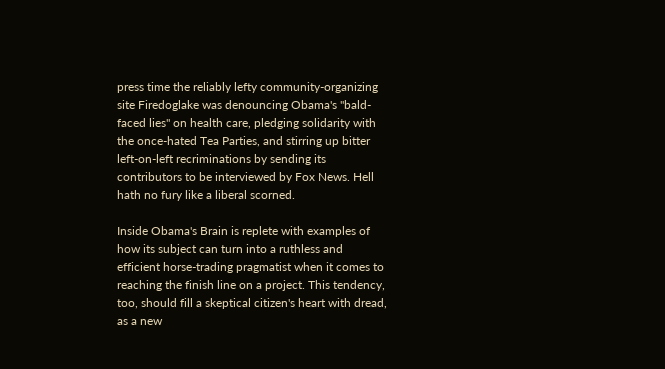press time the reliably lefty community-organizing site Firedoglake was denouncing Obama's "bald-faced lies" on health care, pledging solidarity with the once-hated Tea Parties, and stirring up bitter left-on-left recriminations by sending its contributors to be interviewed by Fox News. Hell hath no fury like a liberal scorned.

Inside Obama's Brain is replete with examples of how its subject can turn into a ruthless and efficient horse-trading pragmatist when it comes to reaching the finish line on a project. This tendency, too, should fill a skeptical citizen's heart with dread, as a new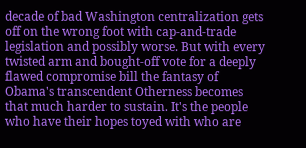decade of bad Washington centralization gets off on the wrong foot with cap-and-trade legislation and possibly worse. But with every twisted arm and bought-off vote for a deeply flawed compromise bill the fantasy of Obama's transcendent Otherness becomes that much harder to sustain. It's the people who have their hopes toyed with who are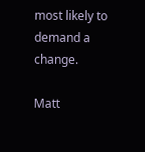most likely to demand a change.

Matt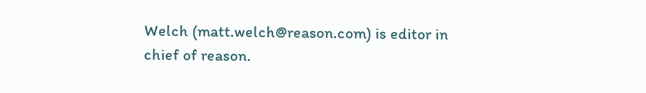Welch (matt.welch@reason.com) is editor in chief of reason.